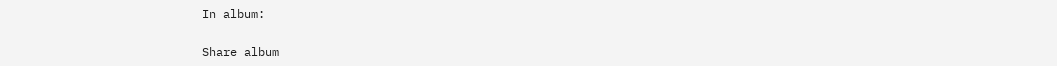In album:

Share album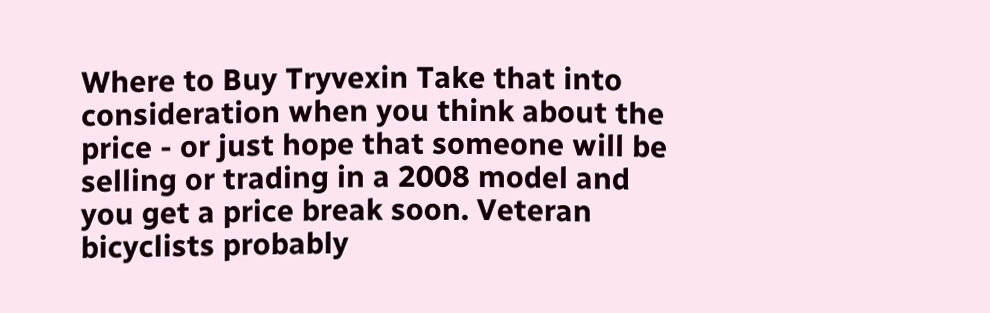Where to Buy Tryvexin Take that into consideration when you think about the price - or just hope that someone will be selling or trading in a 2008 model and you get a price break soon. Veteran bicyclists probably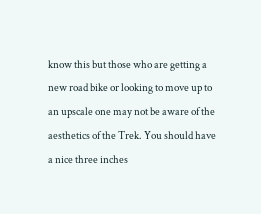know this but those who are getting a new road bike or looking to move up to an upscale one may not be aware of the aesthetics of the Trek. You should have a nice three inches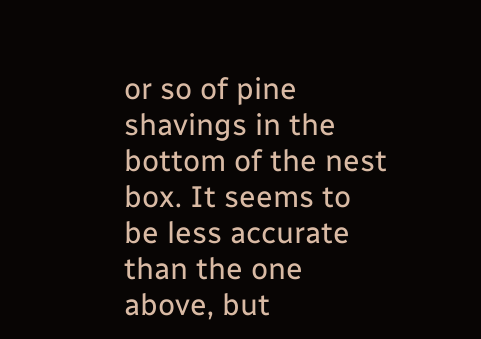or so of pine shavings in the bottom of the nest box. It seems to be less accurate than the one above, but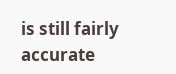is still fairly accurate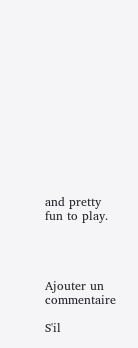and pretty fun to play.




Ajouter un commentaire

S'il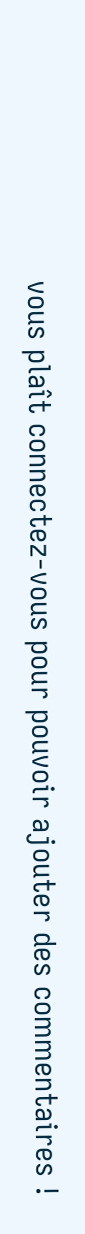vous plaît connectez-vous pour pouvoir ajouter des commentaires !